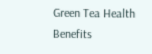Green Tea Health Benefits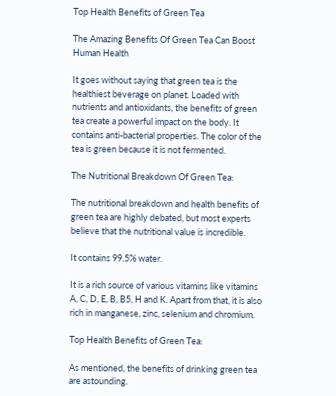Top Health Benefits of Green Tea

The Amazing Benefits Of Green Tea Can Boost Human Health

It goes without saying that green tea is the healthiest beverage on planet. Loaded with nutrients and antioxidants, the benefits of green tea create a powerful impact on the body. It contains anti-bacterial properties. The color of the tea is green because it is not fermented.

The Nutritional Breakdown Of Green Tea:

The nutritional breakdown and health benefits of green tea are highly debated, but most experts believe that the nutritional value is incredible.

It contains 99.5% water.

It is a rich source of various vitamins like vitamins A, C, D, E, B, B5, H and K. Apart from that, it is also rich in manganese, zinc, selenium and chromium.

Top Health Benefits of Green Tea:

As mentioned, the benefits of drinking green tea are astounding.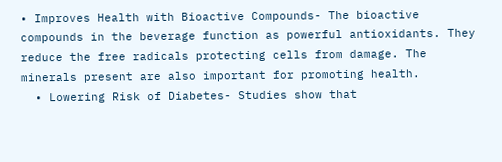• Improves Health with Bioactive Compounds- The bioactive compounds in the beverage function as powerful antioxidants. They reduce the free radicals protecting cells from damage. The minerals present are also important for promoting health.
  • Lowering Risk of Diabetes- Studies show that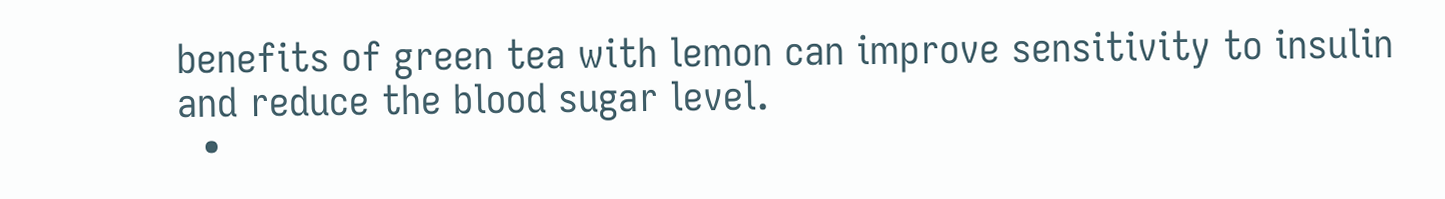benefits of green tea with lemon can improve sensitivity to insulin and reduce the blood sugar level.
  •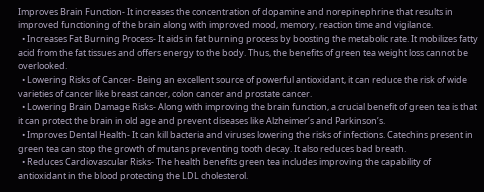Improves Brain Function- It increases the concentration of dopamine and norepinephrine that results in improved functioning of the brain along with improved mood, memory, reaction time and vigilance.
  • Increases Fat Burning Process- It aids in fat burning process by boosting the metabolic rate. It mobilizes fatty acid from the fat tissues and offers energy to the body. Thus, the benefits of green tea weight loss cannot be overlooked.
  • Lowering Risks of Cancer- Being an excellent source of powerful antioxidant, it can reduce the risk of wide varieties of cancer like breast cancer, colon cancer and prostate cancer.
  • Lowering Brain Damage Risks- Along with improving the brain function, a crucial benefit of green tea is that it can protect the brain in old age and prevent diseases like Alzheimer’s and Parkinson’s.
  • Improves Dental Health- It can kill bacteria and viruses lowering the risks of infections. Catechins present in green tea can stop the growth of mutans preventing tooth decay. It also reduces bad breath.
  • Reduces Cardiovascular Risks- The health benefits green tea includes improving the capability of antioxidant in the blood protecting the LDL cholesterol.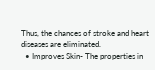Thus, the chances of stroke and heart diseases are eliminated.
  • Improves Skin- The properties in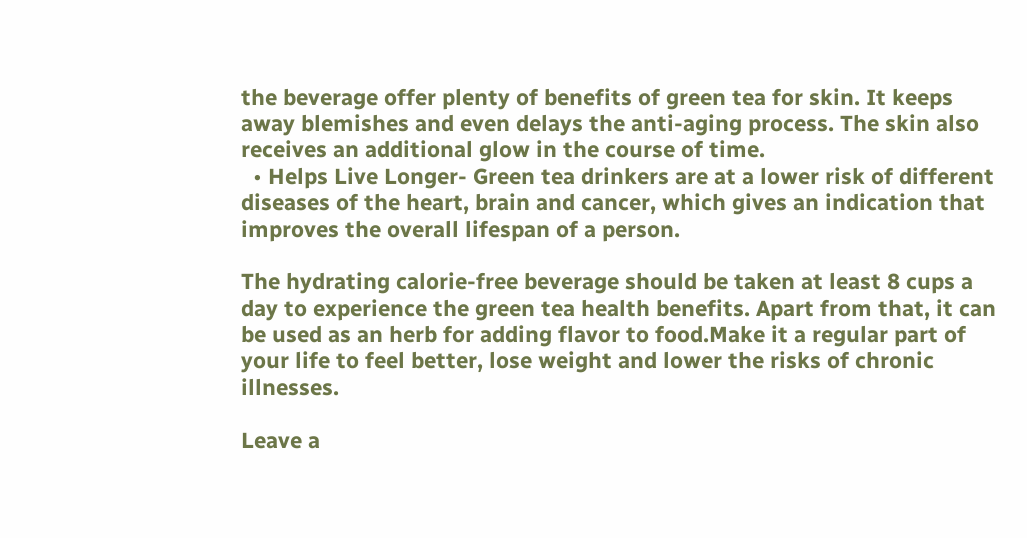the beverage offer plenty of benefits of green tea for skin. It keeps away blemishes and even delays the anti-aging process. The skin also receives an additional glow in the course of time.
  • Helps Live Longer- Green tea drinkers are at a lower risk of different diseases of the heart, brain and cancer, which gives an indication that improves the overall lifespan of a person.

The hydrating calorie-free beverage should be taken at least 8 cups a day to experience the green tea health benefits. Apart from that, it can be used as an herb for adding flavor to food.Make it a regular part of your life to feel better, lose weight and lower the risks of chronic illnesses.

Leave a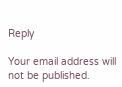Reply

Your email address will not be published.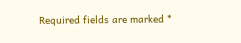Required fields are marked *